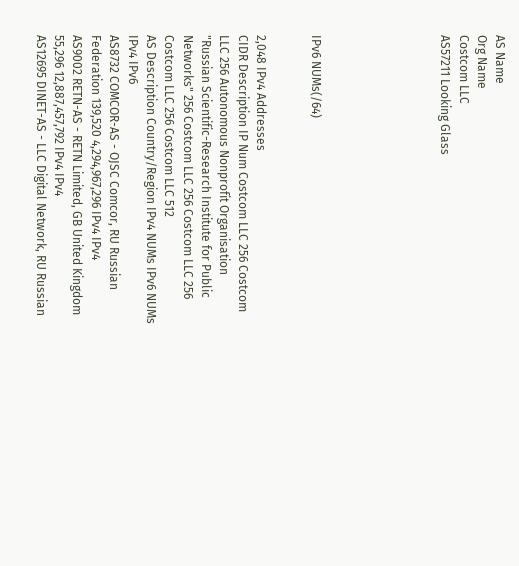AS Name
Org Name
Costcom LLC
AS57211 Looking Glass






IPv6 NUMs(/64)


2,048 IPv4 Addresses
CIDR Description IP Num Costcom LLC 256 Costcom LLC 256 Autonomous Nonprofit Organisation "Russian Scientific-Research Institute for Public Networks" 256 Costcom LLC 256 Costcom LLC 256 Costcom LLC 256 Costcom LLC 512
AS Description Country/Region IPv4 NUMs IPv6 NUMs IPv4 IPv6
AS8732 COMCOR-AS - OJSC Comcor, RU Russian Federation 139,520 4,294,967,296 IPv4 IPv4
AS9002 RETN-AS - RETN Limited, GB United Kingdom 55,296 12,887,457,792 IPv4 IPv4
AS12695 DINET-AS - LLC Digital Network, RU Russian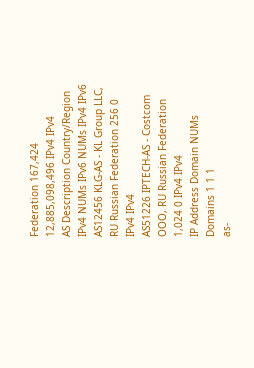Federation 167,424 12,885,098,496 IPv4 IPv4
AS Description Country/Region IPv4 NUMs IPv6 NUMs IPv4 IPv6
AS12456 KLG-AS - KL Group LLC, RU Russian Federation 256 0 IPv4 IPv4
AS51226 IPTECH-AS - Costcom OOO, RU Russian Federation 1,024 0 IPv4 IPv4
IP Address Domain NUMs Domains 1 1 1
as-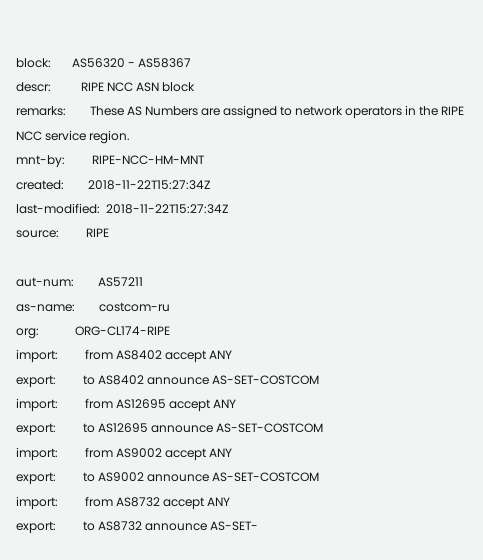block:       AS56320 - AS58367
descr:          RIPE NCC ASN block
remarks:        These AS Numbers are assigned to network operators in the RIPE NCC service region.
mnt-by:         RIPE-NCC-HM-MNT
created:        2018-11-22T15:27:34Z
last-modified:  2018-11-22T15:27:34Z
source:         RIPE

aut-num:        AS57211
as-name:        costcom-ru
org:            ORG-CL174-RIPE
import:         from AS8402 accept ANY
export:         to AS8402 announce AS-SET-COSTCOM
import:         from AS12695 accept ANY
export:         to AS12695 announce AS-SET-COSTCOM
import:         from AS9002 accept ANY
export:         to AS9002 announce AS-SET-COSTCOM
import:         from AS8732 accept ANY
export:         to AS8732 announce AS-SET-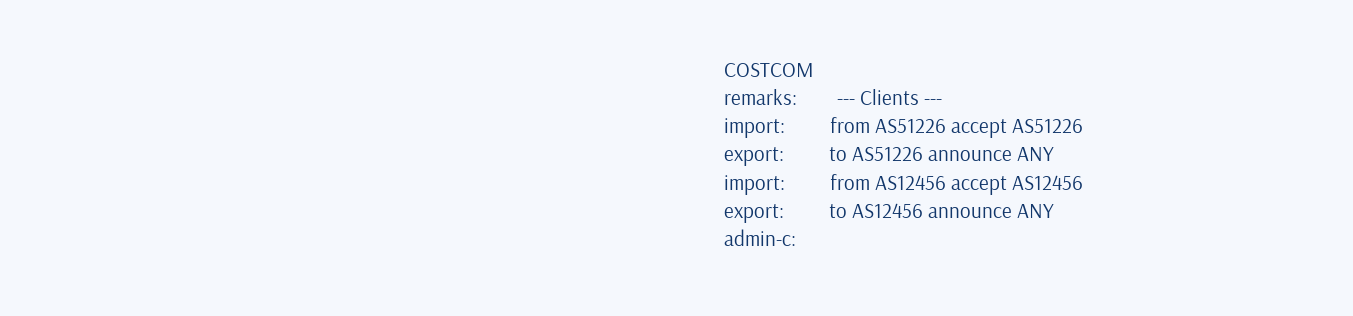COSTCOM
remarks:        --- Clients ---
import:         from AS51226 accept AS51226
export:         to AS51226 announce ANY
import:         from AS12456 accept AS12456
export:         to AS12456 announce ANY
admin-c: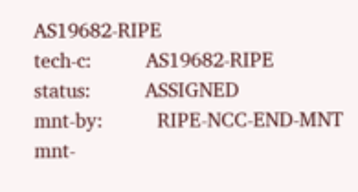AS19682-RIPE
tech-c:         AS19682-RIPE
status:         ASSIGNED
mnt-by:         RIPE-NCC-END-MNT
mnt-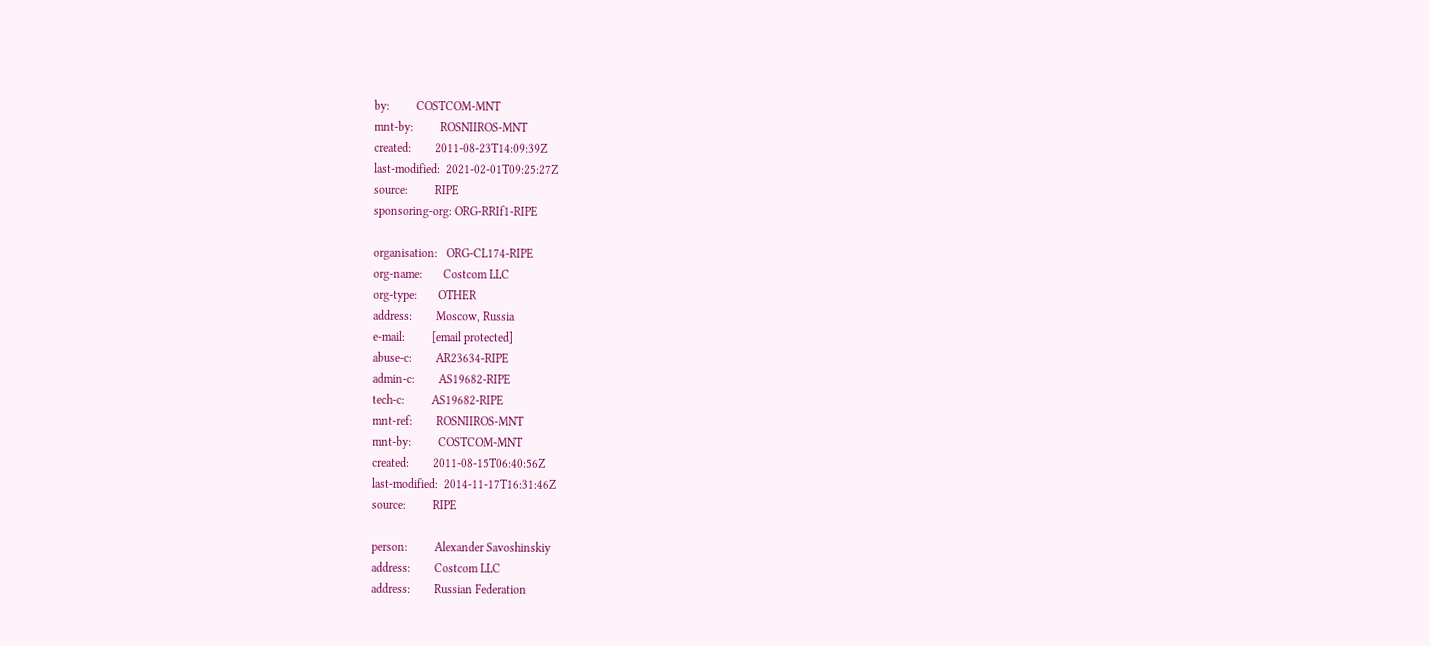by:         COSTCOM-MNT
mnt-by:         ROSNIIROS-MNT
created:        2011-08-23T14:09:39Z
last-modified:  2021-02-01T09:25:27Z
source:         RIPE
sponsoring-org: ORG-RRIf1-RIPE

organisation:   ORG-CL174-RIPE
org-name:       Costcom LLC
org-type:       OTHER
address:        Moscow, Russia
e-mail:         [email protected]
abuse-c:        AR23634-RIPE
admin-c:        AS19682-RIPE
tech-c:         AS19682-RIPE
mnt-ref:        ROSNIIROS-MNT
mnt-by:         COSTCOM-MNT
created:        2011-08-15T06:40:56Z
last-modified:  2014-11-17T16:31:46Z
source:         RIPE

person:         Alexander Savoshinskiy
address:        Costcom LLC
address:        Russian Federation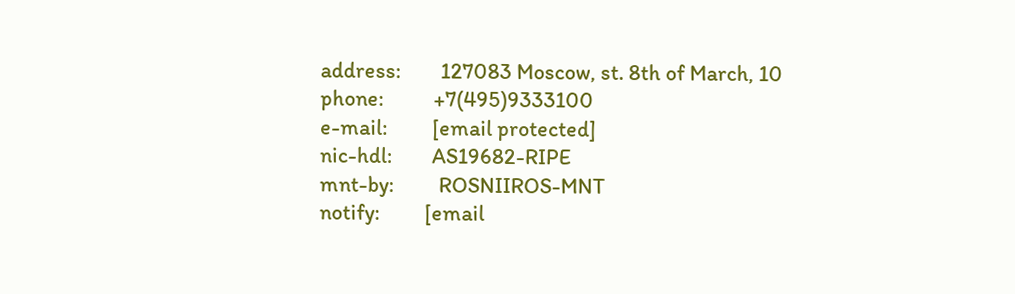address:        127083 Moscow, st. 8th of March, 10
phone:          +7(495)9333100
e-mail:         [email protected]
nic-hdl:        AS19682-RIPE
mnt-by:         ROSNIIROS-MNT
notify:         [email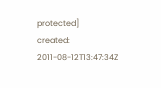protected]
created:        2011-08-12T13:47:34Z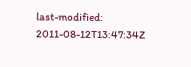last-modified:  2011-08-12T13:47:34Z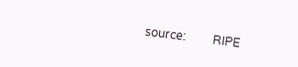source:         RIPE